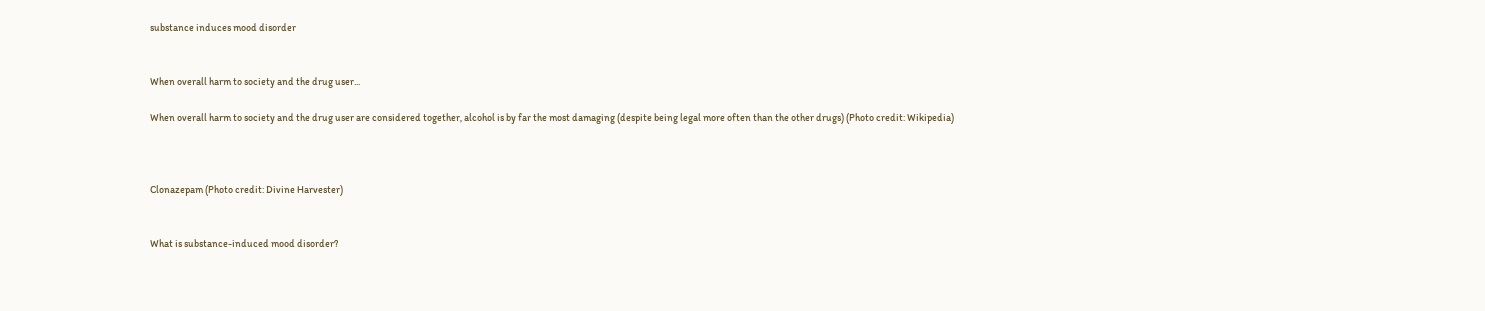substance induces mood disorder


When overall harm to society and the drug user...

When overall harm to society and the drug user are considered together, alcohol is by far the most damaging (despite being legal more often than the other drugs) (Photo credit: Wikipedia)



Clonazepam (Photo credit: Divine Harvester)


What is substance-induced mood disorder?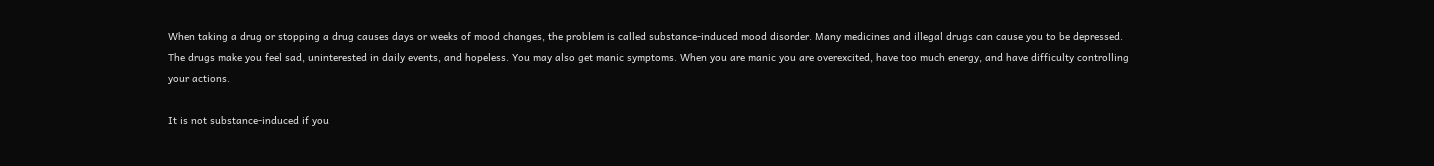When taking a drug or stopping a drug causes days or weeks of mood changes, the problem is called substance-induced mood disorder. Many medicines and illegal drugs can cause you to be depressed. The drugs make you feel sad, uninterested in daily events, and hopeless. You may also get manic symptoms. When you are manic you are overexcited, have too much energy, and have difficulty controlling your actions.

It is not substance-induced if you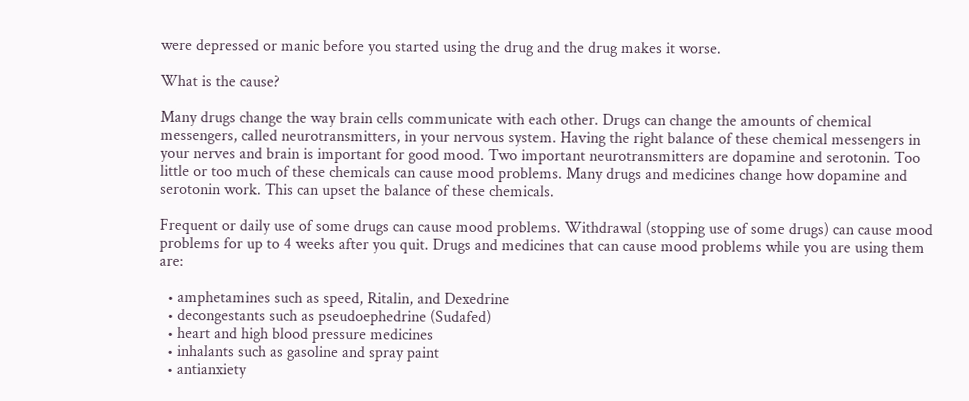were depressed or manic before you started using the drug and the drug makes it worse.

What is the cause?

Many drugs change the way brain cells communicate with each other. Drugs can change the amounts of chemical messengers, called neurotransmitters, in your nervous system. Having the right balance of these chemical messengers in your nerves and brain is important for good mood. Two important neurotransmitters are dopamine and serotonin. Too little or too much of these chemicals can cause mood problems. Many drugs and medicines change how dopamine and serotonin work. This can upset the balance of these chemicals.

Frequent or daily use of some drugs can cause mood problems. Withdrawal (stopping use of some drugs) can cause mood problems for up to 4 weeks after you quit. Drugs and medicines that can cause mood problems while you are using them are:

  • amphetamines such as speed, Ritalin, and Dexedrine
  • decongestants such as pseudoephedrine (Sudafed)
  • heart and high blood pressure medicines
  • inhalants such as gasoline and spray paint
  • antianxiety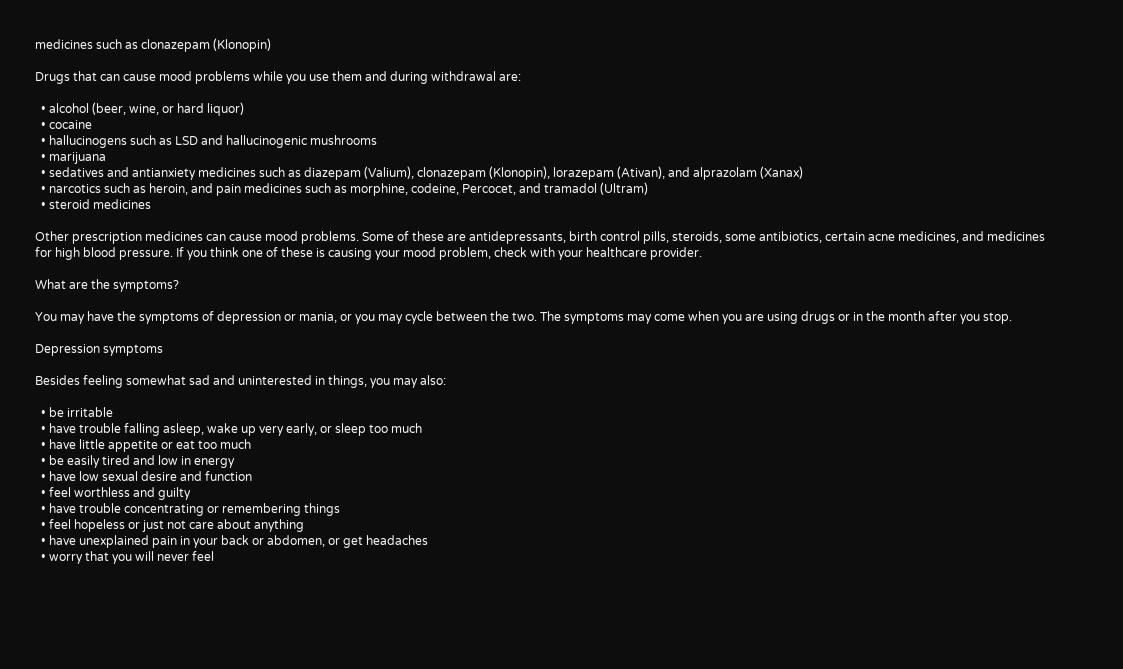medicines such as clonazepam (Klonopin)

Drugs that can cause mood problems while you use them and during withdrawal are:

  • alcohol (beer, wine, or hard liquor)
  • cocaine
  • hallucinogens such as LSD and hallucinogenic mushrooms
  • marijuana
  • sedatives and antianxiety medicines such as diazepam (Valium), clonazepam (Klonopin), lorazepam (Ativan), and alprazolam (Xanax)
  • narcotics such as heroin, and pain medicines such as morphine, codeine, Percocet, and tramadol (Ultram)
  • steroid medicines

Other prescription medicines can cause mood problems. Some of these are antidepressants, birth control pills, steroids, some antibiotics, certain acne medicines, and medicines for high blood pressure. If you think one of these is causing your mood problem, check with your healthcare provider.

What are the symptoms?

You may have the symptoms of depression or mania, or you may cycle between the two. The symptoms may come when you are using drugs or in the month after you stop.

Depression symptoms

Besides feeling somewhat sad and uninterested in things, you may also:

  • be irritable
  • have trouble falling asleep, wake up very early, or sleep too much
  • have little appetite or eat too much
  • be easily tired and low in energy
  • have low sexual desire and function
  • feel worthless and guilty
  • have trouble concentrating or remembering things
  • feel hopeless or just not care about anything
  • have unexplained pain in your back or abdomen, or get headaches
  • worry that you will never feel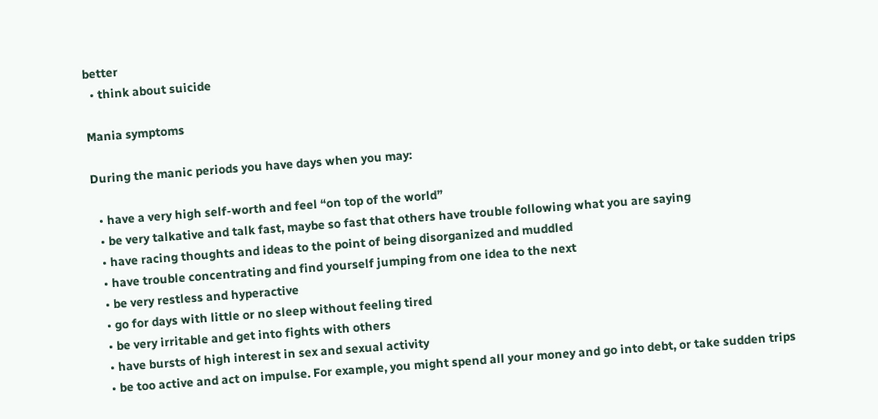better
  • think about suicide

Mania symptoms

During the manic periods you have days when you may:

  • have a very high self-worth and feel “on top of the world”
  • be very talkative and talk fast, maybe so fast that others have trouble following what you are saying
  • have racing thoughts and ideas to the point of being disorganized and muddled
  • have trouble concentrating and find yourself jumping from one idea to the next
  • be very restless and hyperactive
  • go for days with little or no sleep without feeling tired
  • be very irritable and get into fights with others
  • have bursts of high interest in sex and sexual activity
  • be too active and act on impulse. For example, you might spend all your money and go into debt, or take sudden trips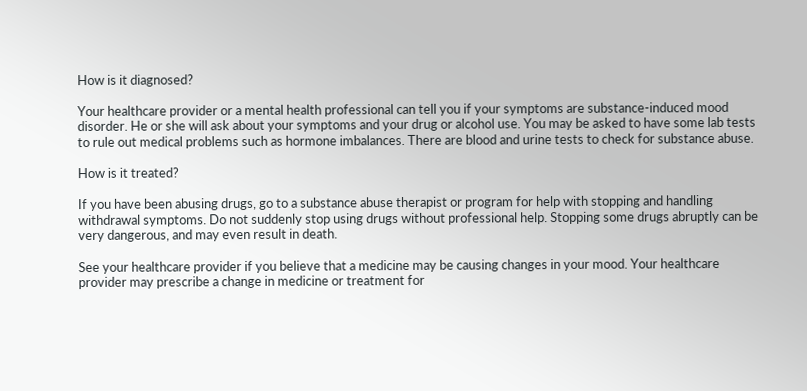How is it diagnosed?

Your healthcare provider or a mental health professional can tell you if your symptoms are substance-induced mood disorder. He or she will ask about your symptoms and your drug or alcohol use. You may be asked to have some lab tests to rule out medical problems such as hormone imbalances. There are blood and urine tests to check for substance abuse.

How is it treated?

If you have been abusing drugs, go to a substance abuse therapist or program for help with stopping and handling withdrawal symptoms. Do not suddenly stop using drugs without professional help. Stopping some drugs abruptly can be very dangerous, and may even result in death.

See your healthcare provider if you believe that a medicine may be causing changes in your mood. Your healthcare provider may prescribe a change in medicine or treatment for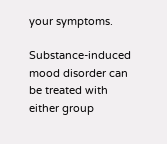your symptoms.

Substance-induced mood disorder can be treated with either group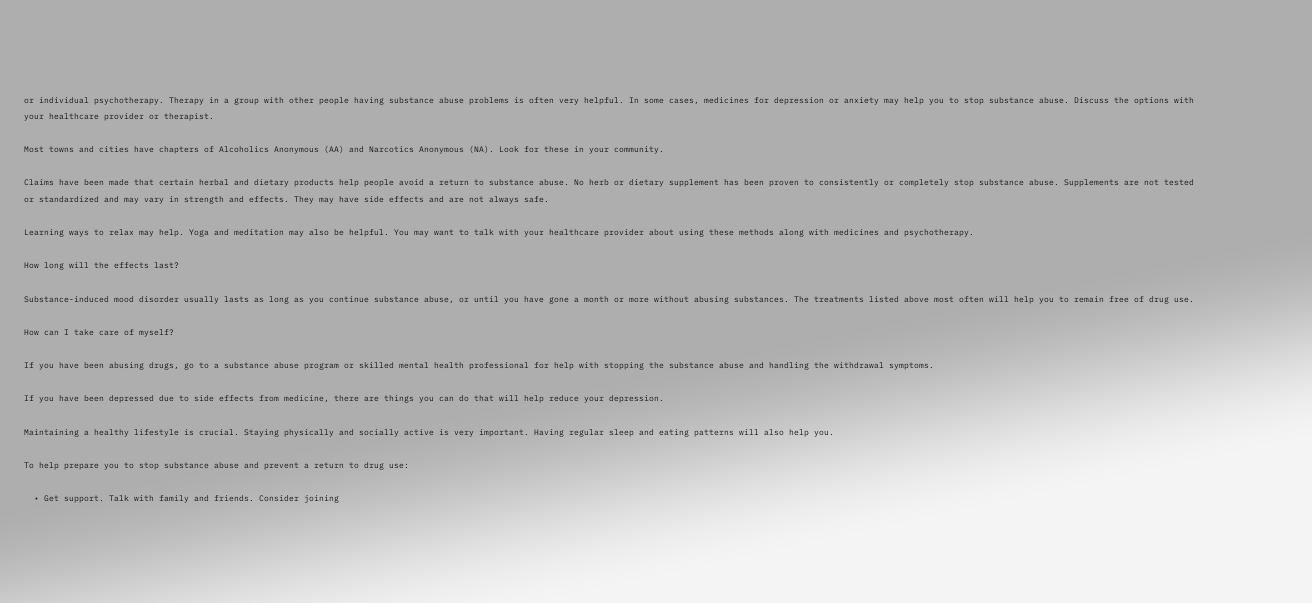or individual psychotherapy. Therapy in a group with other people having substance abuse problems is often very helpful. In some cases, medicines for depression or anxiety may help you to stop substance abuse. Discuss the options with your healthcare provider or therapist.

Most towns and cities have chapters of Alcoholics Anonymous (AA) and Narcotics Anonymous (NA). Look for these in your community.

Claims have been made that certain herbal and dietary products help people avoid a return to substance abuse. No herb or dietary supplement has been proven to consistently or completely stop substance abuse. Supplements are not tested or standardized and may vary in strength and effects. They may have side effects and are not always safe.

Learning ways to relax may help. Yoga and meditation may also be helpful. You may want to talk with your healthcare provider about using these methods along with medicines and psychotherapy.

How long will the effects last?

Substance-induced mood disorder usually lasts as long as you continue substance abuse, or until you have gone a month or more without abusing substances. The treatments listed above most often will help you to remain free of drug use.

How can I take care of myself?

If you have been abusing drugs, go to a substance abuse program or skilled mental health professional for help with stopping the substance abuse and handling the withdrawal symptoms.

If you have been depressed due to side effects from medicine, there are things you can do that will help reduce your depression.

Maintaining a healthy lifestyle is crucial. Staying physically and socially active is very important. Having regular sleep and eating patterns will also help you.

To help prepare you to stop substance abuse and prevent a return to drug use:

  • Get support. Talk with family and friends. Consider joining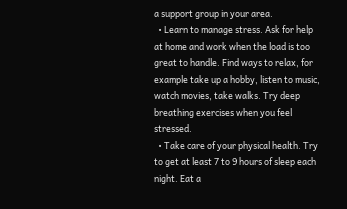a support group in your area.
  • Learn to manage stress. Ask for help at home and work when the load is too great to handle. Find ways to relax, for example take up a hobby, listen to music, watch movies, take walks. Try deep breathing exercises when you feel stressed.
  • Take care of your physical health. Try to get at least 7 to 9 hours of sleep each night. Eat a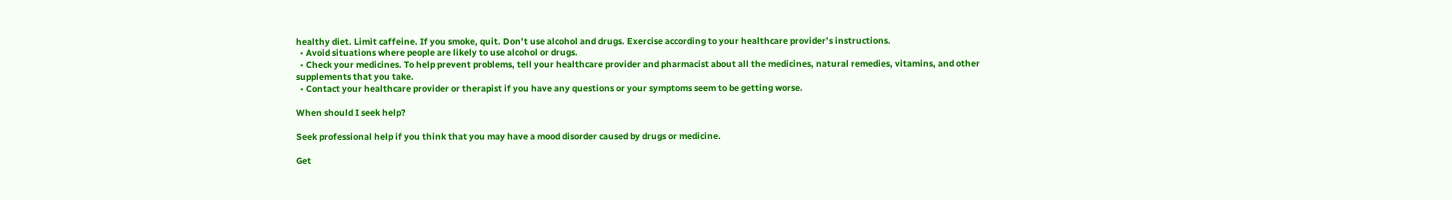healthy diet. Limit caffeine. If you smoke, quit. Don’t use alcohol and drugs. Exercise according to your healthcare provider’s instructions.
  • Avoid situations where people are likely to use alcohol or drugs.
  • Check your medicines. To help prevent problems, tell your healthcare provider and pharmacist about all the medicines, natural remedies, vitamins, and other supplements that you take.
  • Contact your healthcare provider or therapist if you have any questions or your symptoms seem to be getting worse.

When should I seek help?

Seek professional help if you think that you may have a mood disorder caused by drugs or medicine.

Get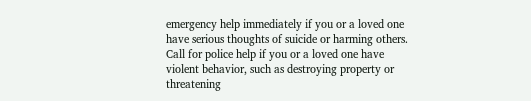emergency help immediately if you or a loved one have serious thoughts of suicide or harming others. Call for police help if you or a loved one have violent behavior, such as destroying property or threatening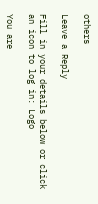others

Leave a Reply

Fill in your details below or click an icon to log in: Logo

You are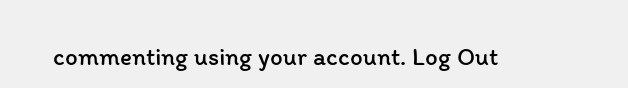commenting using your account. Log Out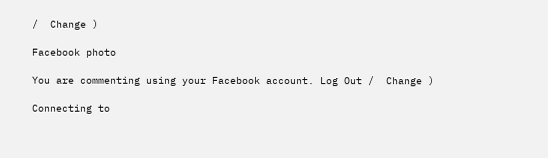/  Change )

Facebook photo

You are commenting using your Facebook account. Log Out /  Change )

Connecting to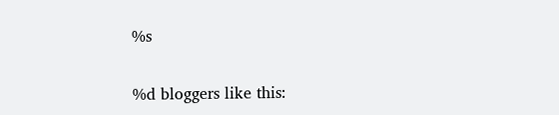%s

%d bloggers like this: